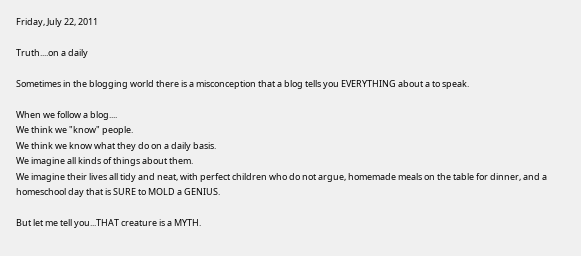Friday, July 22, 2011

Truth....on a daily

Sometimes in the blogging world there is a misconception that a blog tells you EVERYTHING about a to speak.

When we follow a blog....
We think we "know" people.
We think we know what they do on a daily basis.
We imagine all kinds of things about them.
We imagine their lives all tidy and neat, with perfect children who do not argue, homemade meals on the table for dinner, and a homeschool day that is SURE to MOLD a GENIUS.

But let me tell you...THAT creature is a MYTH.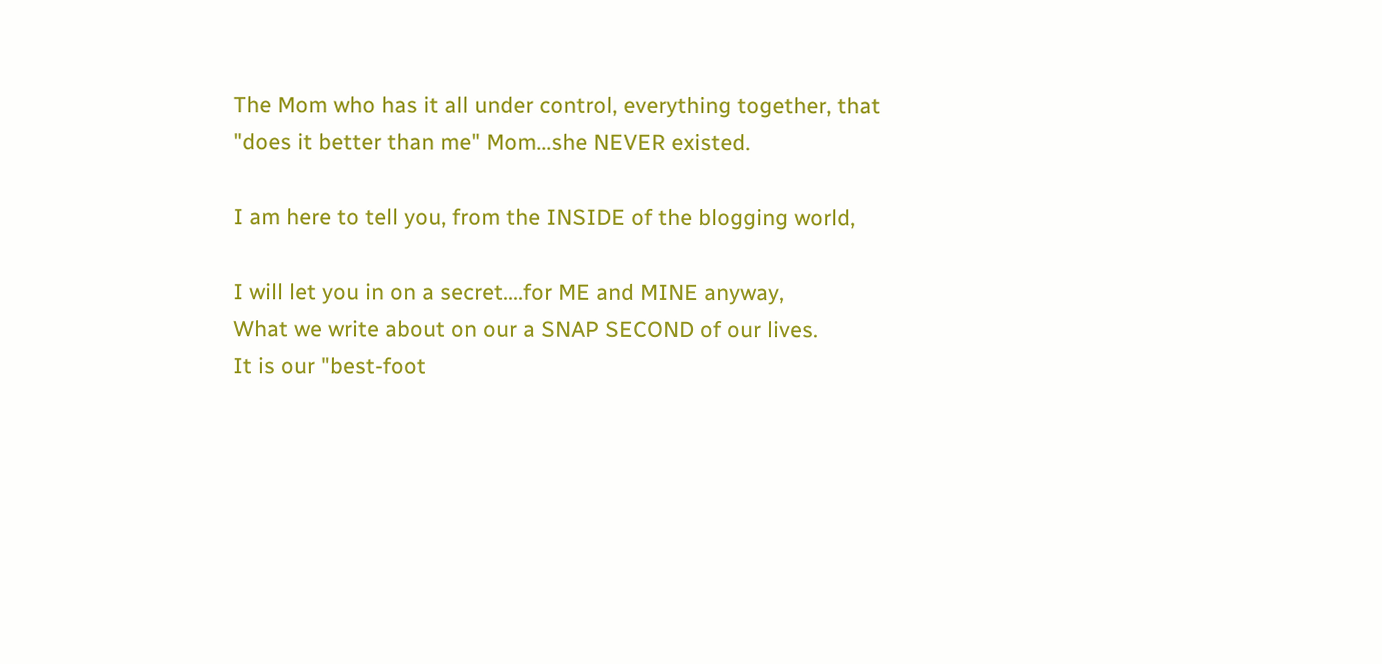The Mom who has it all under control, everything together, that "does it better than me" Mom...she NEVER existed.

I am here to tell you, from the INSIDE of the blogging world,

I will let you in on a secret....for ME and MINE anyway,
What we write about on our a SNAP SECOND of our lives.
It is our "best-foot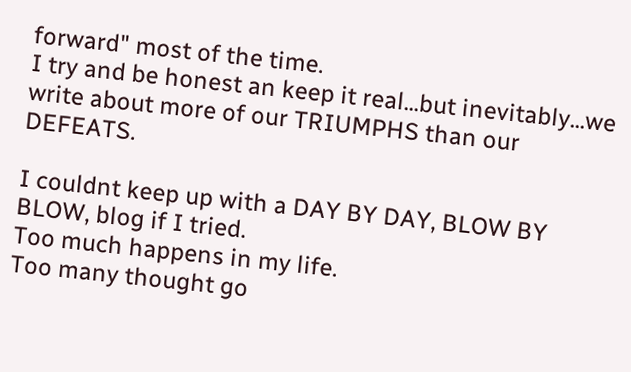forward" most of the time.
I try and be honest an keep it real...but inevitably...we write about more of our TRIUMPHS than our DEFEATS.

I couldnt keep up with a DAY BY DAY, BLOW BY BLOW, blog if I tried.
Too much happens in my life.
Too many thought go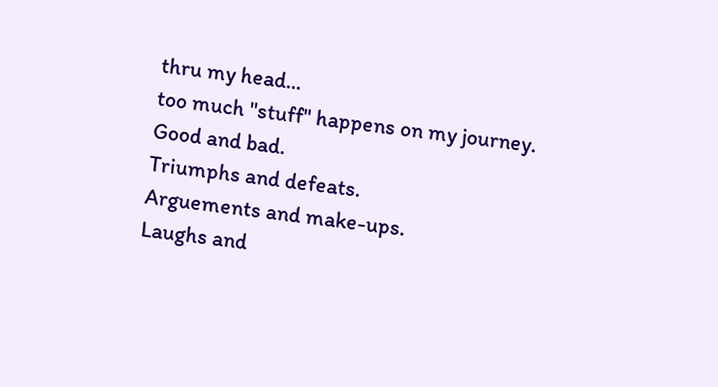thru my head...
too much "stuff" happens on my journey.
Good and bad.
Triumphs and defeats.
Arguements and make-ups.
Laughs and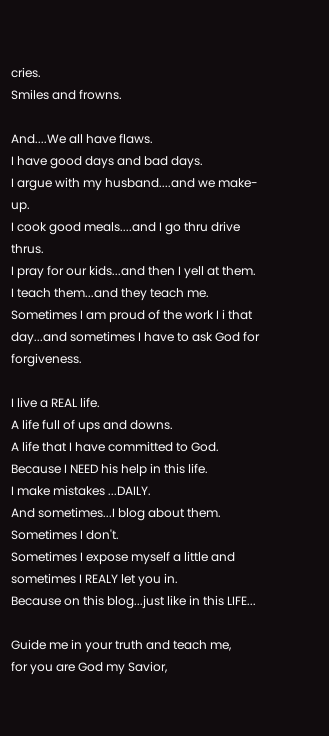cries.
Smiles and frowns.

And....We all have flaws.
I have good days and bad days.
I argue with my husband....and we make-up.
I cook good meals....and I go thru drive thrus.
I pray for our kids...and then I yell at them.
I teach them...and they teach me.
Sometimes I am proud of the work I i that day...and sometimes I have to ask God for forgiveness.

I live a REAL life.
A life full of ups and downs.
A life that I have committed to God.
Because I NEED his help in this life.
I make mistakes ...DAILY.
And sometimes...I blog about them.
Sometimes I don't.
Sometimes I expose myself a little and sometimes I REALY let you in.
Because on this blog...just like in this LIFE...

Guide me in your truth and teach me,
for you are God my Savior,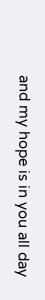and my hope is in you all day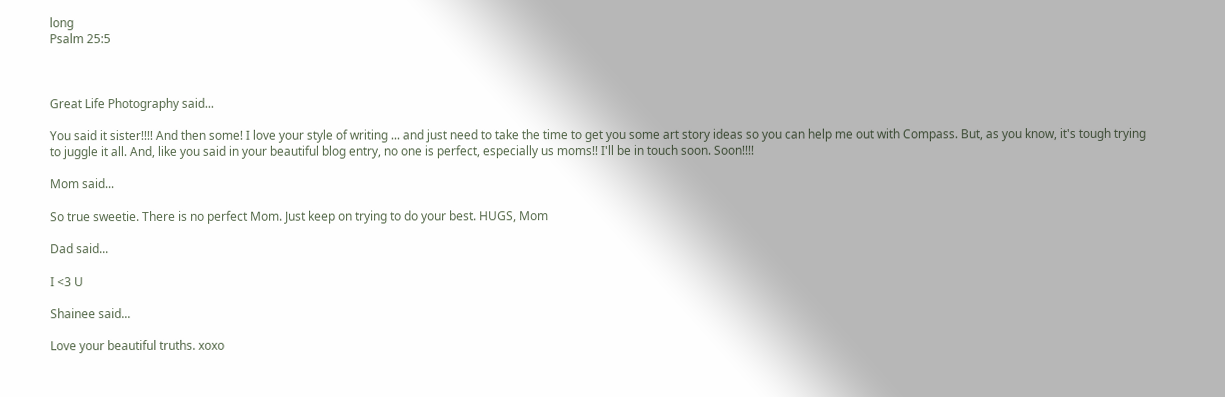long
Psalm 25:5



Great Life Photography said...

You said it sister!!!! And then some! I love your style of writing ... and just need to take the time to get you some art story ideas so you can help me out with Compass. But, as you know, it's tough trying to juggle it all. And, like you said in your beautiful blog entry, no one is perfect, especially us moms!! I'll be in touch soon. Soon!!!!

Mom said...

So true sweetie. There is no perfect Mom. Just keep on trying to do your best. HUGS, Mom

Dad said...

I <3 U

Shainee said...

Love your beautiful truths. xoxo